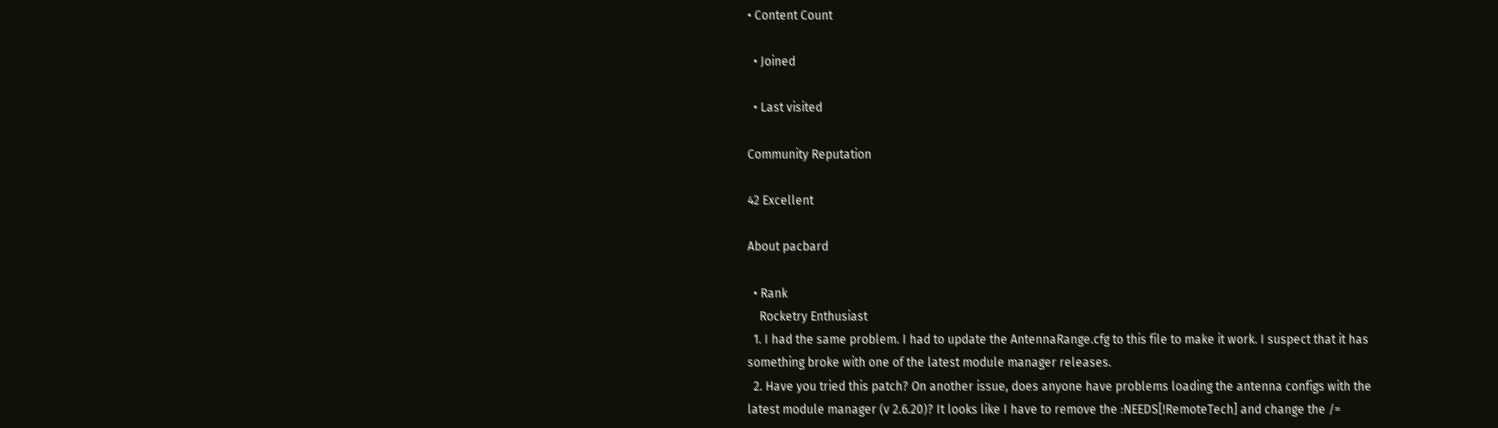• Content Count

  • Joined

  • Last visited

Community Reputation

42 Excellent

About pacbard

  • Rank
    Rocketry Enthusiast
  1. I had the same problem. I had to update the AntennaRange.cfg to this file to make it work. I suspect that it has something broke with one of the latest module manager releases.
  2. Have you tried this patch? On another issue, does anyone have problems loading the antenna configs with the latest module manager (v 2.6.20)? It looks like I have to remove the :NEEDS[!RemoteTech] and change the /=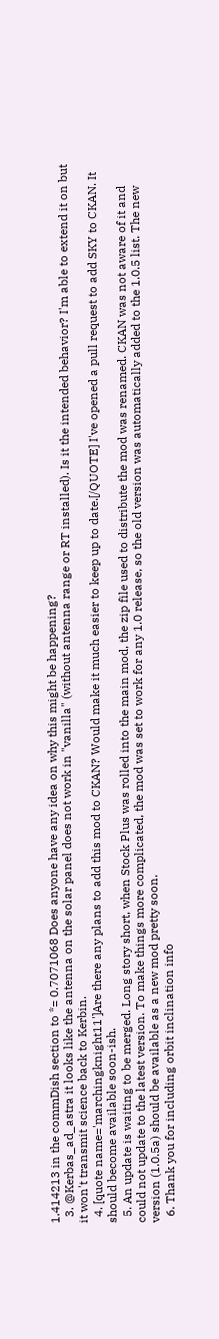1.414213 in the commDish section to *= 0.7071068 Does anyone have any idea on why this might be happening?
  3. @Kerbas_ad_astra it looks like the antenna on the solar panel does not work in "vanilla" (without antenna range or RT installed). Is it the intended behavior? I'm able to extend it on but it won't transmit science back to Kerbin.
  4. [quote name='marchingknight11']Are there any plans to add this mod to CKAN? Would make it much easier to keep up to date.[/QUOTE] I've opened a pull request to add SKY to CKAN. It should become available soon-ish.
  5. An update is waiting to be merged. Long story short, when Stock Plus was rolled into the main mod, the zip file used to distribute the mod was renamed. CKAN was not aware of it and could not update to the latest version. To make things more complicated, the mod was set to work for any 1.0 release, so the old version was automatically added to the 1.0.5 list. The new version (1.0.5a) should be available as a new mod pretty soon.
  6. Thank you for including orbit inclination info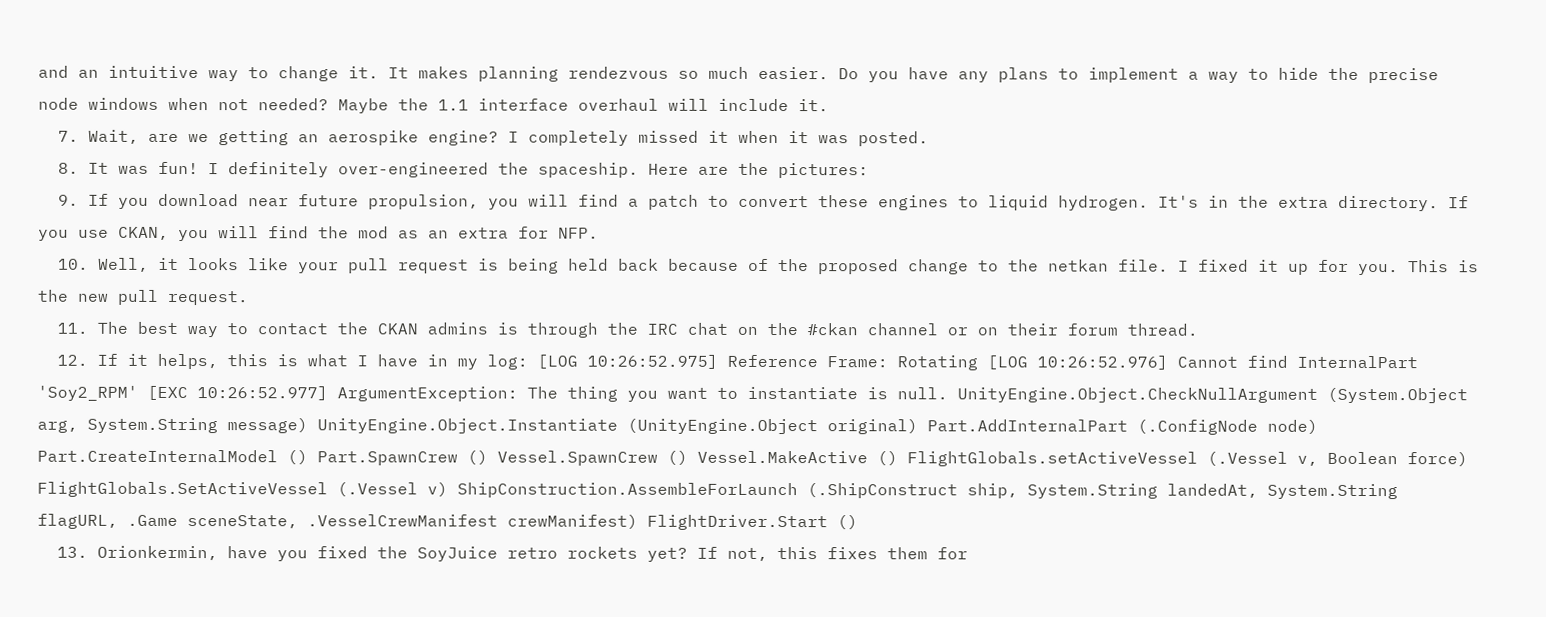and an intuitive way to change it. It makes planning rendezvous so much easier. Do you have any plans to implement a way to hide the precise node windows when not needed? Maybe the 1.1 interface overhaul will include it.
  7. Wait, are we getting an aerospike engine? I completely missed it when it was posted.
  8. It was fun! I definitely over-engineered the spaceship. Here are the pictures:
  9. If you download near future propulsion, you will find a patch to convert these engines to liquid hydrogen. It's in the extra directory. If you use CKAN, you will find the mod as an extra for NFP.
  10. Well, it looks like your pull request is being held back because of the proposed change to the netkan file. I fixed it up for you. This is the new pull request.
  11. The best way to contact the CKAN admins is through the IRC chat on the #ckan channel or on their forum thread.
  12. If it helps, this is what I have in my log: [LOG 10:26:52.975] Reference Frame: Rotating [LOG 10:26:52.976] Cannot find InternalPart 'Soy2_RPM' [EXC 10:26:52.977] ArgumentException: The thing you want to instantiate is null. UnityEngine.Object.CheckNullArgument (System.Object arg, System.String message) UnityEngine.Object.Instantiate (UnityEngine.Object original) Part.AddInternalPart (.ConfigNode node) Part.CreateInternalModel () Part.SpawnCrew () Vessel.SpawnCrew () Vessel.MakeActive () FlightGlobals.setActiveVessel (.Vessel v, Boolean force) FlightGlobals.SetActiveVessel (.Vessel v) ShipConstruction.AssembleForLaunch (.ShipConstruct ship, System.String landedAt, System.String flagURL, .Game sceneState, .VesselCrewManifest crewManifest) FlightDriver.Start ()
  13. Orionkermin, have you fixed the SoyJuice retro rockets yet? If not, this fixes them for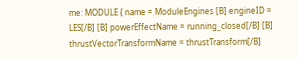me: MODULE { name = ModuleEngines [B] engineID = LES[/B] [B] powerEffectName = running_closed[/B] [B] thrustVectorTransformName = thrustTransform[/B]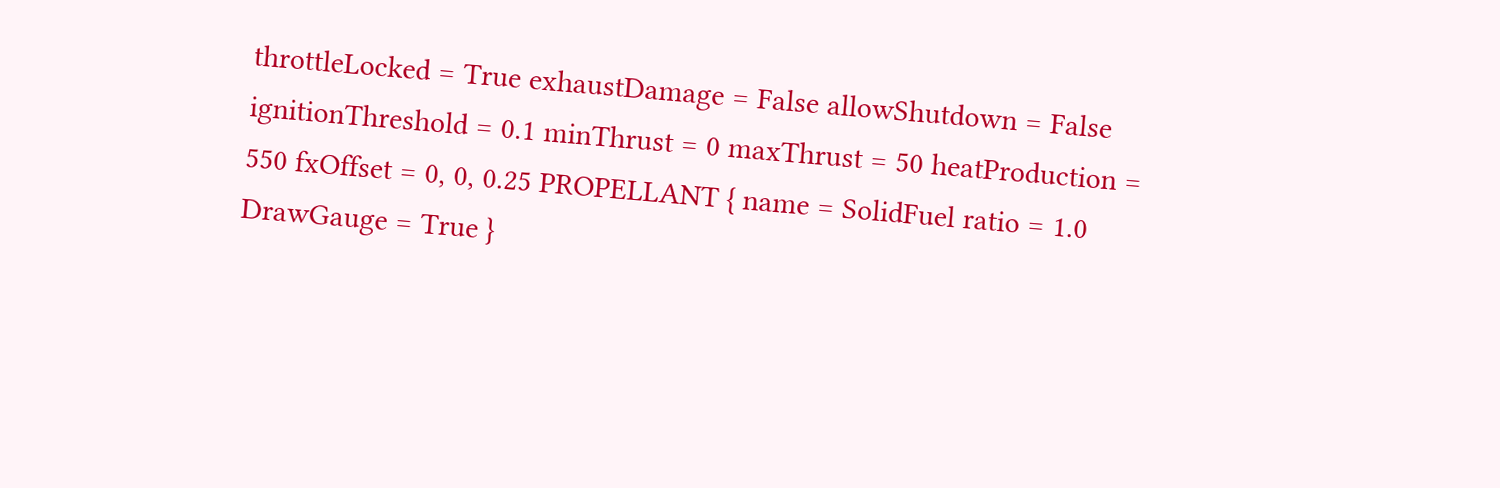throttleLocked = True exhaustDamage = False allowShutdown = False ignitionThreshold = 0.1 minThrust = 0 maxThrust = 50 heatProduction = 550 fxOffset = 0, 0, 0.25 PROPELLANT { name = SolidFuel ratio = 1.0 DrawGauge = True }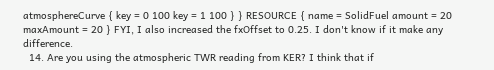atmosphereCurve { key = 0 100 key = 1 100 } } RESOURCE { name = SolidFuel amount = 20 maxAmount = 20 } FYI, I also increased the fxOffset to 0.25. I don't know if it make any difference.
  14. Are you using the atmospheric TWR reading from KER? I think that if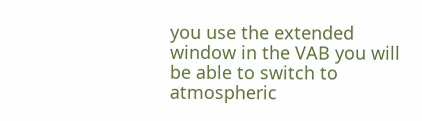you use the extended window in the VAB you will be able to switch to atmospheric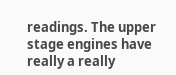readings. The upper stage engines have really a really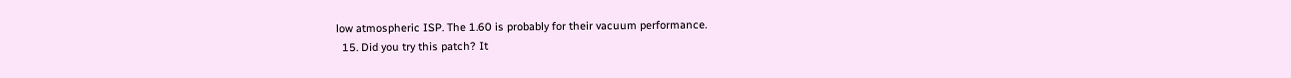low atmospheric ISP. The 1.60 is probably for their vacuum performance.
  15. Did you try this patch? It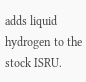adds liquid hydrogen to the stock ISRU.